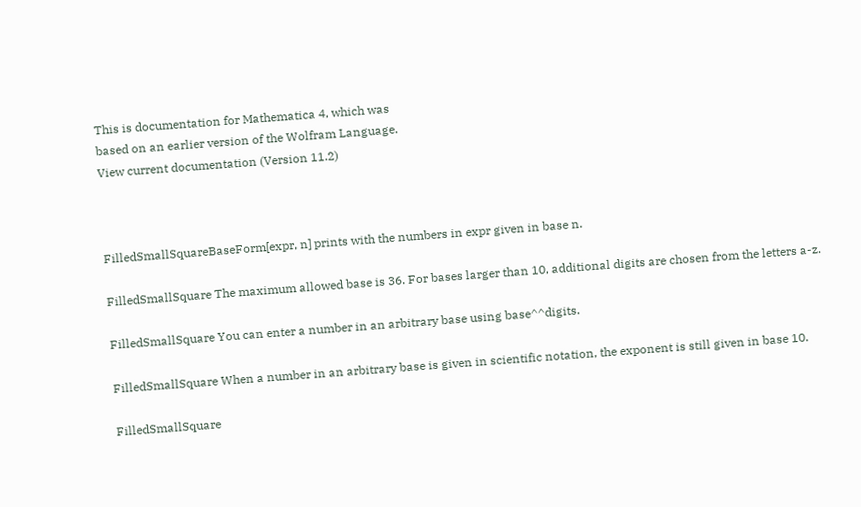This is documentation for Mathematica 4, which was
based on an earlier version of the Wolfram Language.
View current documentation (Version 11.2)



FilledSmallSquareBaseForm[expr, n] prints with the numbers in expr given in base n.

FilledSmallSquare The maximum allowed base is 36. For bases larger than 10, additional digits are chosen from the letters a-z.

FilledSmallSquare You can enter a number in an arbitrary base using base^^digits.

FilledSmallSquare When a number in an arbitrary base is given in scientific notation, the exponent is still given in base 10.

FilledSmallSquare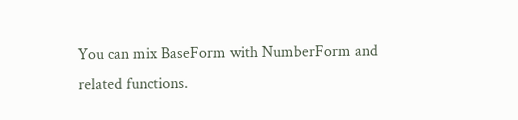You can mix BaseForm with NumberForm and related functions.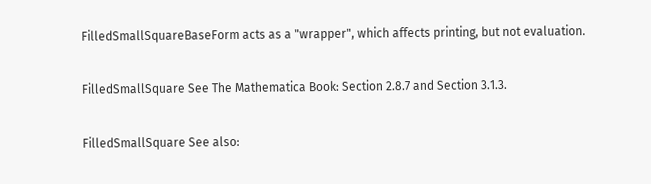FilledSmallSquareBaseForm acts as a "wrapper", which affects printing, but not evaluation.

FilledSmallSquare See The Mathematica Book: Section 2.8.7 and Section 3.1.3.

FilledSmallSquare See also: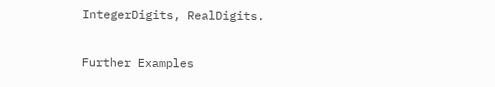IntegerDigits, RealDigits.

Further Examples